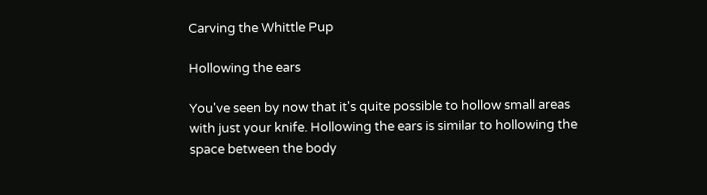Carving the Whittle Pup

Hollowing the ears

You've seen by now that it's quite possible to hollow small areas with just your knife. Hollowing the ears is similar to hollowing the space between the body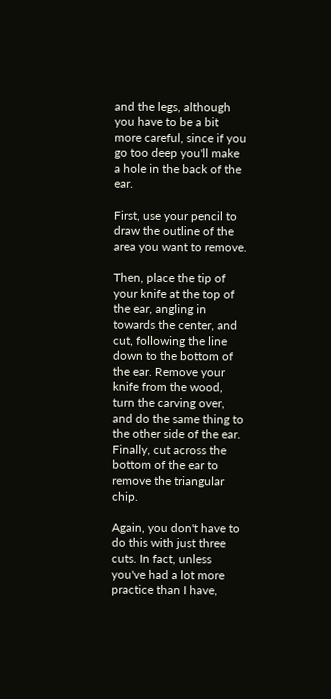and the legs, although you have to be a bit more careful, since if you go too deep you'll make a hole in the back of the ear.

First, use your pencil to draw the outline of the area you want to remove.

Then, place the tip of your knife at the top of the ear, angling in towards the center, and cut, following the line down to the bottom of the ear. Remove your knife from the wood, turn the carving over, and do the same thing to the other side of the ear. Finally, cut across the bottom of the ear to remove the triangular chip.

Again, you don't have to do this with just three cuts. In fact, unless you've had a lot more practice than I have,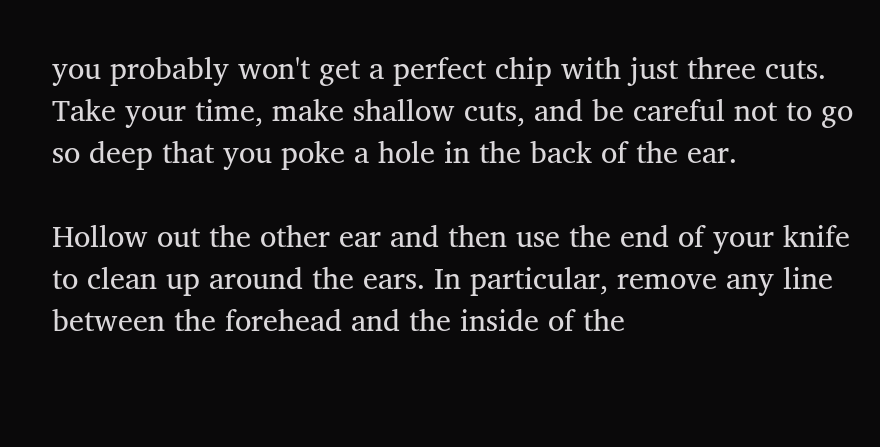you probably won't get a perfect chip with just three cuts. Take your time, make shallow cuts, and be careful not to go so deep that you poke a hole in the back of the ear.

Hollow out the other ear and then use the end of your knife to clean up around the ears. In particular, remove any line between the forehead and the inside of the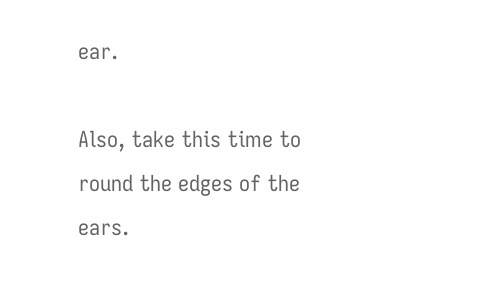ear.

Also, take this time to round the edges of the ears.